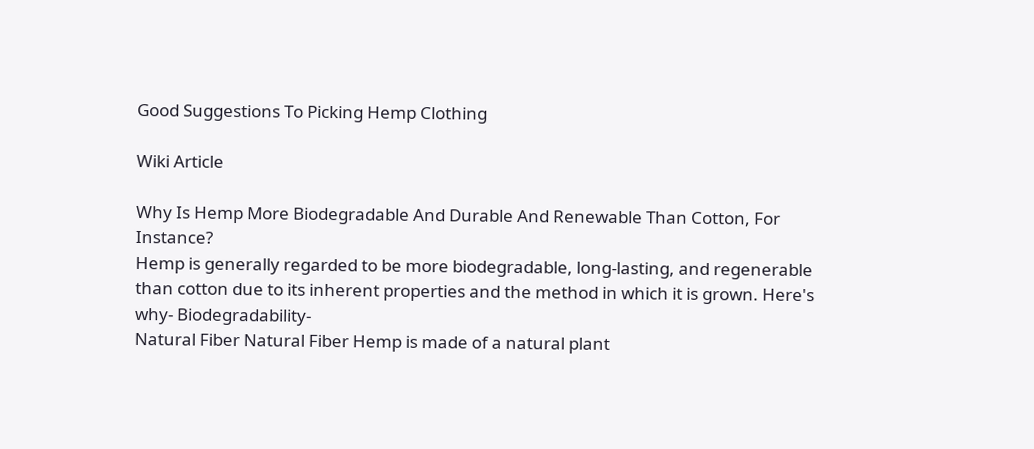Good Suggestions To Picking Hemp Clothing

Wiki Article

Why Is Hemp More Biodegradable And Durable And Renewable Than Cotton, For Instance?
Hemp is generally regarded to be more biodegradable, long-lasting, and regenerable than cotton due to its inherent properties and the method in which it is grown. Here's why- Biodegradability-
Natural Fiber Natural Fiber Hemp is made of a natural plant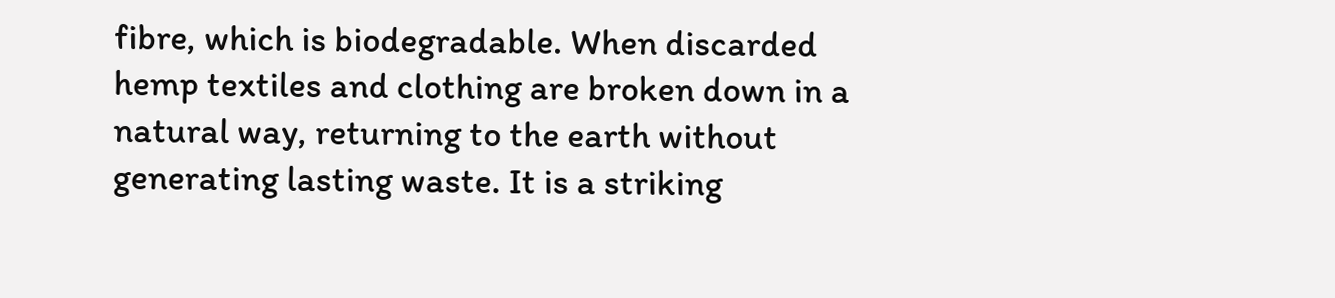fibre, which is biodegradable. When discarded hemp textiles and clothing are broken down in a natural way, returning to the earth without generating lasting waste. It is a striking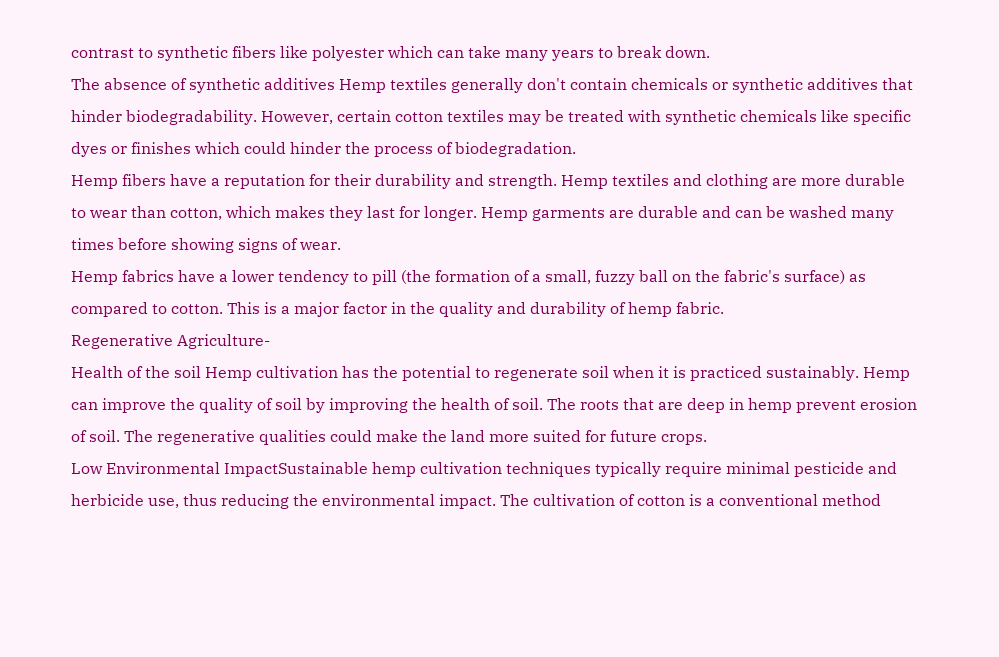contrast to synthetic fibers like polyester which can take many years to break down.
The absence of synthetic additives Hemp textiles generally don't contain chemicals or synthetic additives that hinder biodegradability. However, certain cotton textiles may be treated with synthetic chemicals like specific dyes or finishes which could hinder the process of biodegradation.
Hemp fibers have a reputation for their durability and strength. Hemp textiles and clothing are more durable to wear than cotton, which makes they last for longer. Hemp garments are durable and can be washed many times before showing signs of wear.
Hemp fabrics have a lower tendency to pill (the formation of a small, fuzzy ball on the fabric's surface) as compared to cotton. This is a major factor in the quality and durability of hemp fabric.
Regenerative Agriculture-
Health of the soil Hemp cultivation has the potential to regenerate soil when it is practiced sustainably. Hemp can improve the quality of soil by improving the health of soil. The roots that are deep in hemp prevent erosion of soil. The regenerative qualities could make the land more suited for future crops.
Low Environmental ImpactSustainable hemp cultivation techniques typically require minimal pesticide and herbicide use, thus reducing the environmental impact. The cultivation of cotton is a conventional method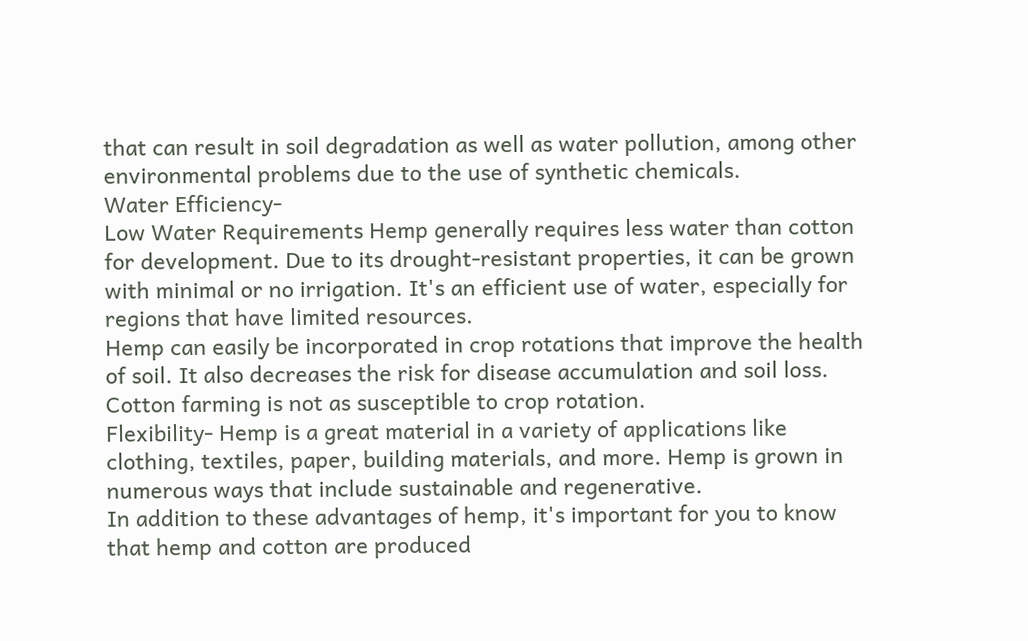that can result in soil degradation as well as water pollution, among other environmental problems due to the use of synthetic chemicals.
Water Efficiency-
Low Water Requirements Hemp generally requires less water than cotton for development. Due to its drought-resistant properties, it can be grown with minimal or no irrigation. It's an efficient use of water, especially for regions that have limited resources.
Hemp can easily be incorporated in crop rotations that improve the health of soil. It also decreases the risk for disease accumulation and soil loss. Cotton farming is not as susceptible to crop rotation.
Flexibility- Hemp is a great material in a variety of applications like clothing, textiles, paper, building materials, and more. Hemp is grown in numerous ways that include sustainable and regenerative.
In addition to these advantages of hemp, it's important for you to know that hemp and cotton are produced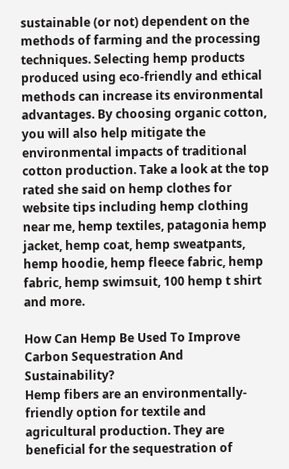sustainable (or not) dependent on the methods of farming and the processing techniques. Selecting hemp products produced using eco-friendly and ethical methods can increase its environmental advantages. By choosing organic cotton, you will also help mitigate the environmental impacts of traditional cotton production. Take a look at the top rated she said on hemp clothes for website tips including hemp clothing near me, hemp textiles, patagonia hemp jacket, hemp coat, hemp sweatpants, hemp hoodie, hemp fleece fabric, hemp fabric, hemp swimsuit, 100 hemp t shirt and more.

How Can Hemp Be Used To Improve Carbon Sequestration And Sustainability?
Hemp fibers are an environmentally-friendly option for textile and agricultural production. They are beneficial for the sequestration of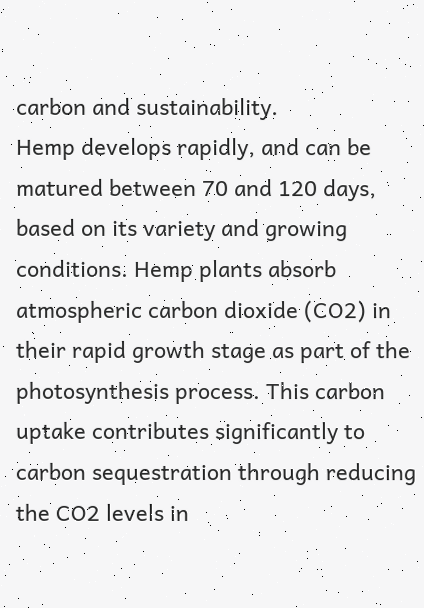carbon and sustainability.
Hemp develops rapidly, and can be matured between 70 and 120 days, based on its variety and growing conditions. Hemp plants absorb atmospheric carbon dioxide (CO2) in their rapid growth stage as part of the photosynthesis process. This carbon uptake contributes significantly to carbon sequestration through reducing the CO2 levels in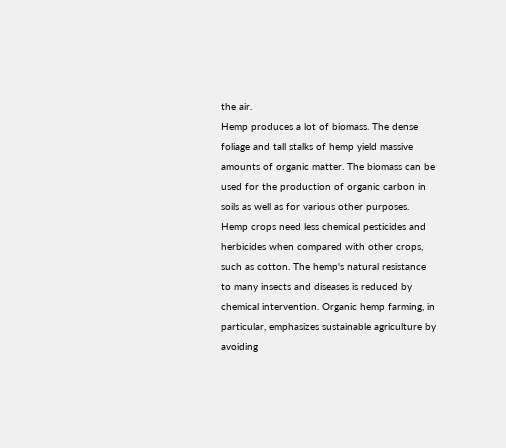the air.
Hemp produces a lot of biomass. The dense foliage and tall stalks of hemp yield massive amounts of organic matter. The biomass can be used for the production of organic carbon in soils as well as for various other purposes.
Hemp crops need less chemical pesticides and herbicides when compared with other crops, such as cotton. The hemp's natural resistance to many insects and diseases is reduced by chemical intervention. Organic hemp farming, in particular, emphasizes sustainable agriculture by avoiding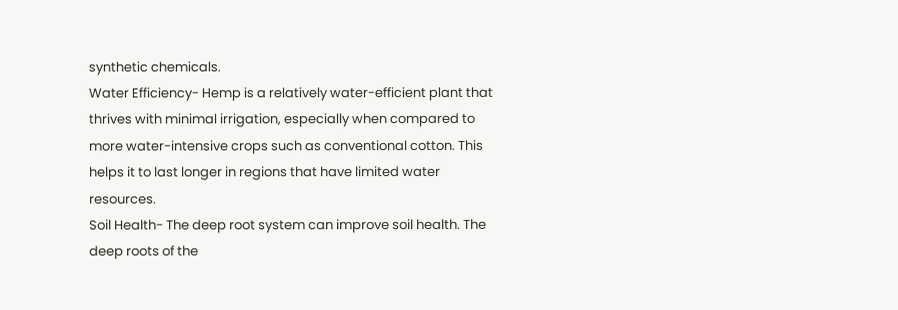synthetic chemicals.
Water Efficiency- Hemp is a relatively water-efficient plant that thrives with minimal irrigation, especially when compared to more water-intensive crops such as conventional cotton. This helps it to last longer in regions that have limited water resources.
Soil Health- The deep root system can improve soil health. The deep roots of the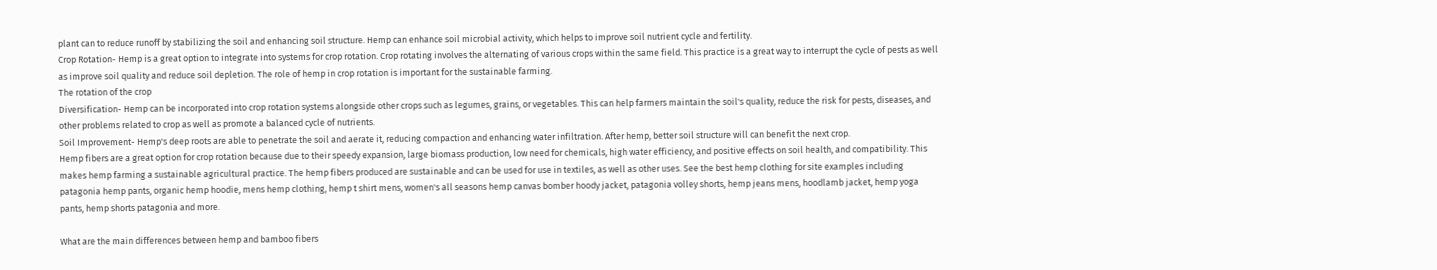plant can to reduce runoff by stabilizing the soil and enhancing soil structure. Hemp can enhance soil microbial activity, which helps to improve soil nutrient cycle and fertility.
Crop Rotation- Hemp is a great option to integrate into systems for crop rotation. Crop rotating involves the alternating of various crops within the same field. This practice is a great way to interrupt the cycle of pests as well as improve soil quality and reduce soil depletion. The role of hemp in crop rotation is important for the sustainable farming.
The rotation of the crop
Diversification- Hemp can be incorporated into crop rotation systems alongside other crops such as legumes, grains, or vegetables. This can help farmers maintain the soil's quality, reduce the risk for pests, diseases, and other problems related to crop as well as promote a balanced cycle of nutrients.
Soil Improvement- Hemp's deep roots are able to penetrate the soil and aerate it, reducing compaction and enhancing water infiltration. After hemp, better soil structure will can benefit the next crop.
Hemp fibers are a great option for crop rotation because due to their speedy expansion, large biomass production, low need for chemicals, high water efficiency, and positive effects on soil health, and compatibility. This makes hemp farming a sustainable agricultural practice. The hemp fibers produced are sustainable and can be used for use in textiles, as well as other uses. See the best hemp clothing for site examples including patagonia hemp pants, organic hemp hoodie, mens hemp clothing, hemp t shirt mens, women's all seasons hemp canvas bomber hoody jacket, patagonia volley shorts, hemp jeans mens, hoodlamb jacket, hemp yoga pants, hemp shorts patagonia and more.

What are the main differences between hemp and bamboo fibers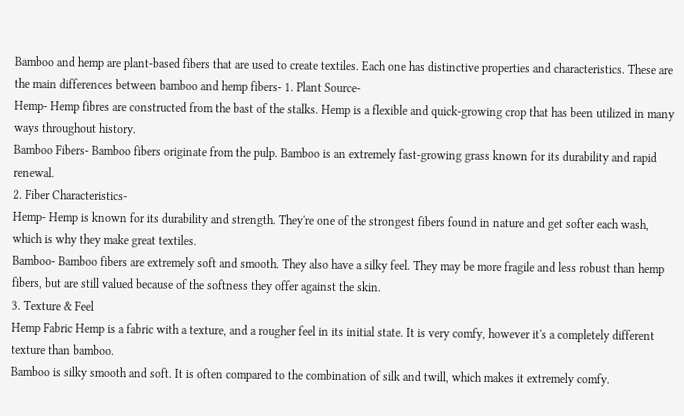Bamboo and hemp are plant-based fibers that are used to create textiles. Each one has distinctive properties and characteristics. These are the main differences between bamboo and hemp fibers- 1. Plant Source-
Hemp- Hemp fibres are constructed from the bast of the stalks. Hemp is a flexible and quick-growing crop that has been utilized in many ways throughout history.
Bamboo Fibers- Bamboo fibers originate from the pulp. Bamboo is an extremely fast-growing grass known for its durability and rapid renewal.
2. Fiber Characteristics-
Hemp- Hemp is known for its durability and strength. They're one of the strongest fibers found in nature and get softer each wash, which is why they make great textiles.
Bamboo- Bamboo fibers are extremely soft and smooth. They also have a silky feel. They may be more fragile and less robust than hemp fibers, but are still valued because of the softness they offer against the skin.
3. Texture & Feel
Hemp Fabric Hemp is a fabric with a texture, and a rougher feel in its initial state. It is very comfy, however it's a completely different texture than bamboo.
Bamboo is silky smooth and soft. It is often compared to the combination of silk and twill, which makes it extremely comfy.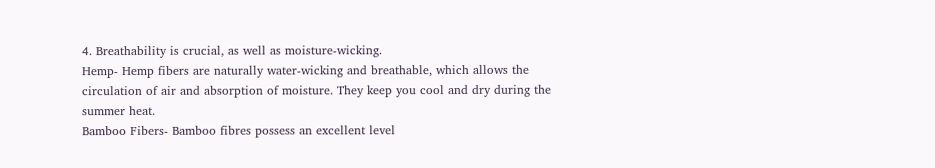4. Breathability is crucial, as well as moisture-wicking.
Hemp- Hemp fibers are naturally water-wicking and breathable, which allows the circulation of air and absorption of moisture. They keep you cool and dry during the summer heat.
Bamboo Fibers- Bamboo fibres possess an excellent level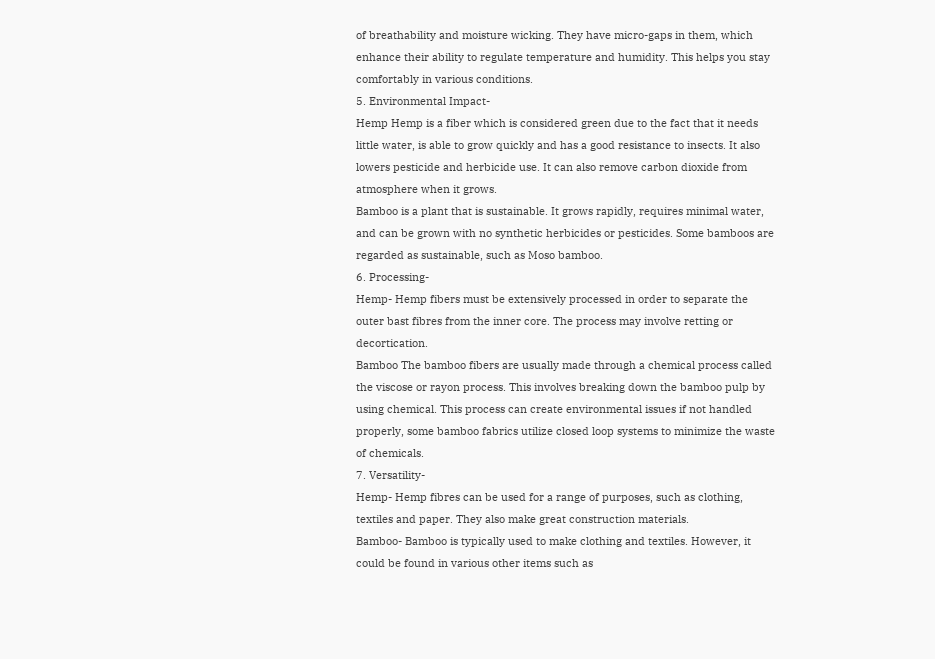of breathability and moisture wicking. They have micro-gaps in them, which enhance their ability to regulate temperature and humidity. This helps you stay comfortably in various conditions.
5. Environmental Impact-
Hemp Hemp is a fiber which is considered green due to the fact that it needs little water, is able to grow quickly and has a good resistance to insects. It also lowers pesticide and herbicide use. It can also remove carbon dioxide from atmosphere when it grows.
Bamboo is a plant that is sustainable. It grows rapidly, requires minimal water, and can be grown with no synthetic herbicides or pesticides. Some bamboos are regarded as sustainable, such as Moso bamboo.
6. Processing-
Hemp- Hemp fibers must be extensively processed in order to separate the outer bast fibres from the inner core. The process may involve retting or decortication.
Bamboo The bamboo fibers are usually made through a chemical process called the viscose or rayon process. This involves breaking down the bamboo pulp by using chemical. This process can create environmental issues if not handled properly, some bamboo fabrics utilize closed loop systems to minimize the waste of chemicals.
7. Versatility-
Hemp- Hemp fibres can be used for a range of purposes, such as clothing, textiles and paper. They also make great construction materials.
Bamboo- Bamboo is typically used to make clothing and textiles. However, it could be found in various other items such as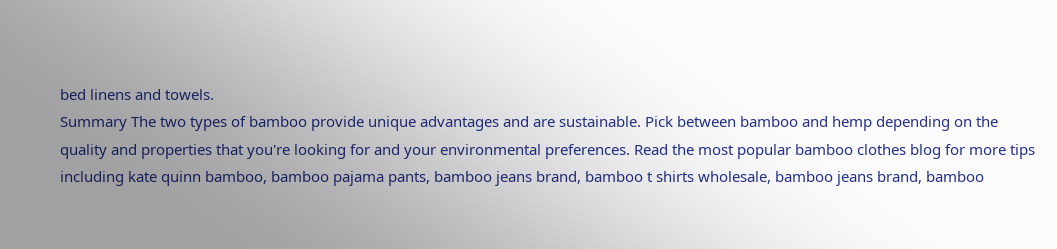bed linens and towels.
Summary The two types of bamboo provide unique advantages and are sustainable. Pick between bamboo and hemp depending on the quality and properties that you're looking for and your environmental preferences. Read the most popular bamboo clothes blog for more tips including kate quinn bamboo, bamboo pajama pants, bamboo jeans brand, bamboo t shirts wholesale, bamboo jeans brand, bamboo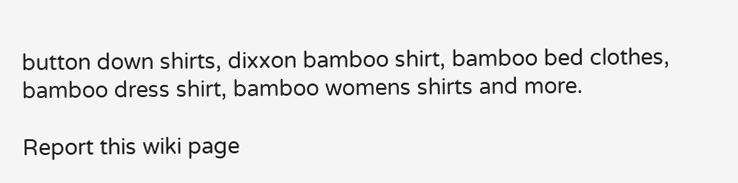button down shirts, dixxon bamboo shirt, bamboo bed clothes, bamboo dress shirt, bamboo womens shirts and more.

Report this wiki page